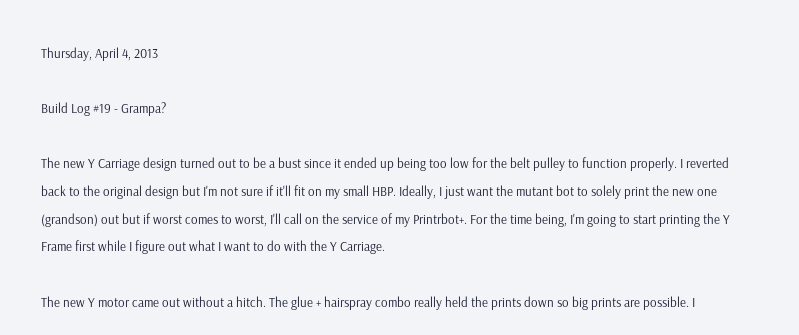Thursday, April 4, 2013

Build Log #19 - Grampa?

The new Y Carriage design turned out to be a bust since it ended up being too low for the belt pulley to function properly. I reverted back to the original design but I'm not sure if it'll fit on my small HBP. Ideally, I just want the mutant bot to solely print the new one (grandson) out but if worst comes to worst, I'll call on the service of my Printrbot+. For the time being, I'm going to start printing the Y Frame first while I figure out what I want to do with the Y Carriage.

The new Y motor came out without a hitch. The glue + hairspray combo really held the prints down so big prints are possible. I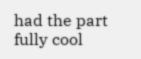had the part fully cool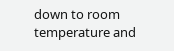down to room temperature and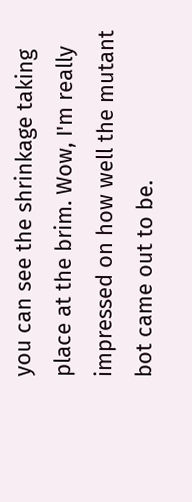you can see the shrinkage taking place at the brim. Wow, I'm really impressed on how well the mutant bot came out to be.